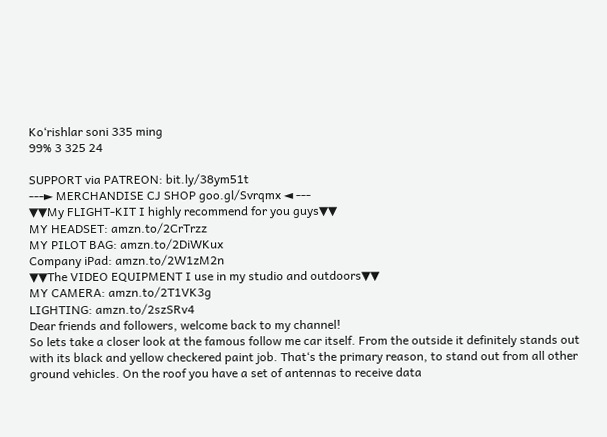Ko‘rishlar soni 335 ming
99% 3 325 24

SUPPORT via PATREON: bit.ly/38ym51t
---► MERCHANDISE CJ SHOP goo.gl/Svrqmx ◄ ---
▼▼My FLIGHT-KIT I highly recommend for you guys▼▼
MY HEADSET: amzn.to/2CrTrzz
MY PILOT BAG: amzn.to/2DiWKux
Company iPad: amzn.to/2W1zM2n
▼▼The VIDEO EQUIPMENT I use in my studio and outdoors▼▼
MY CAMERA: amzn.to/2T1VK3g
LIGHTING: amzn.to/2szSRv4
Dear friends and followers, welcome back to my channel!
So lets take a closer look at the famous follow me car itself. From the outside it definitely stands out with its black and yellow checkered paint job. That‘s the primary reason, to stand out from all other ground vehicles. On the roof you have a set of antennas to receive data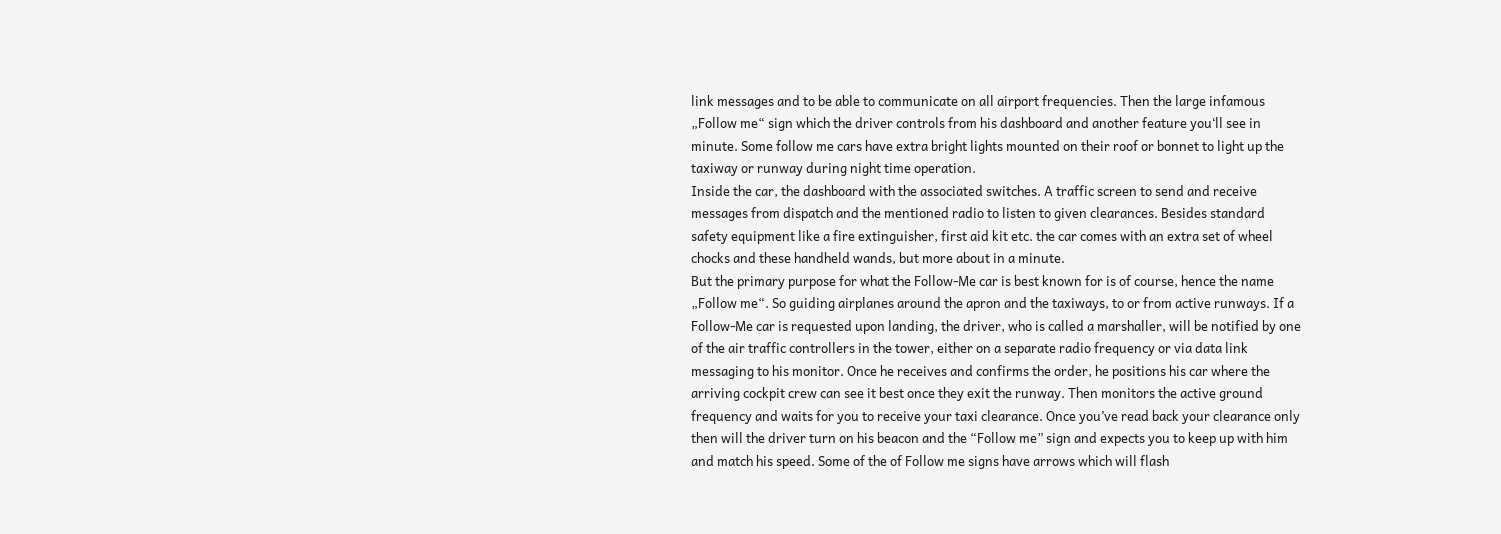link messages and to be able to communicate on all airport frequencies. Then the large infamous „Follow me“ sign which the driver controls from his dashboard and another feature you‘ll see in minute. Some follow me cars have extra bright lights mounted on their roof or bonnet to light up the taxiway or runway during night time operation.
Inside the car, the dashboard with the associated switches. A traffic screen to send and receive messages from dispatch and the mentioned radio to listen to given clearances. Besides standard safety equipment like a fire extinguisher, first aid kit etc. the car comes with an extra set of wheel chocks and these handheld wands, but more about in a minute.
But the primary purpose for what the Follow-Me car is best known for is of course, hence the name „Follow me“. So guiding airplanes around the apron and the taxiways, to or from active runways. If a Follow-Me car is requested upon landing, the driver, who is called a marshaller, will be notified by one of the air traffic controllers in the tower, either on a separate radio frequency or via data link messaging to his monitor. Once he receives and confirms the order, he positions his car where the arriving cockpit crew can see it best once they exit the runway. Then monitors the active ground frequency and waits for you to receive your taxi clearance. Once you’ve read back your clearance only then will the driver turn on his beacon and the “Follow me” sign and expects you to keep up with him and match his speed. Some of the of Follow me signs have arrows which will flash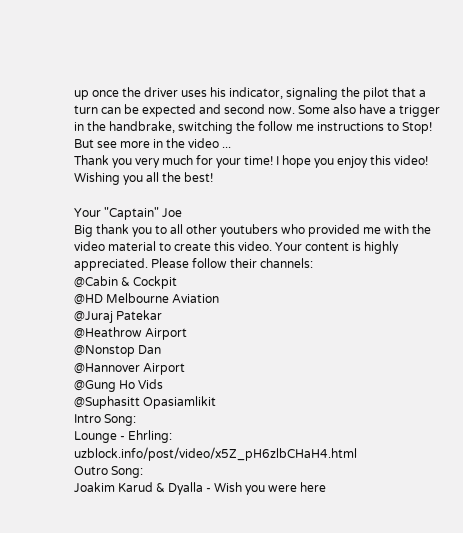up once the driver uses his indicator, signaling the pilot that a turn can be expected and second now. Some also have a trigger in the handbrake, switching the follow me instructions to Stop!
But see more in the video ...
Thank you very much for your time! I hope you enjoy this video!
Wishing you all the best!

Your "Captain" Joe
Big thank you to all other youtubers who provided me with the video material to create this video. Your content is highly appreciated. Please follow their channels:
@Cabin & Cockpit
@HD Melbourne Aviation
@Juraj Patekar
@Heathrow Airport
@Nonstop Dan
@Hannover Airport
@Gung Ho Vids
@Suphasitt Opasiamlikit
Intro Song:
Lounge - Ehrling: uzblock.info/post/video/x5Z_pH6zlbCHaH4.html
Outro Song:
Joakim Karud & Dyalla - Wish you were here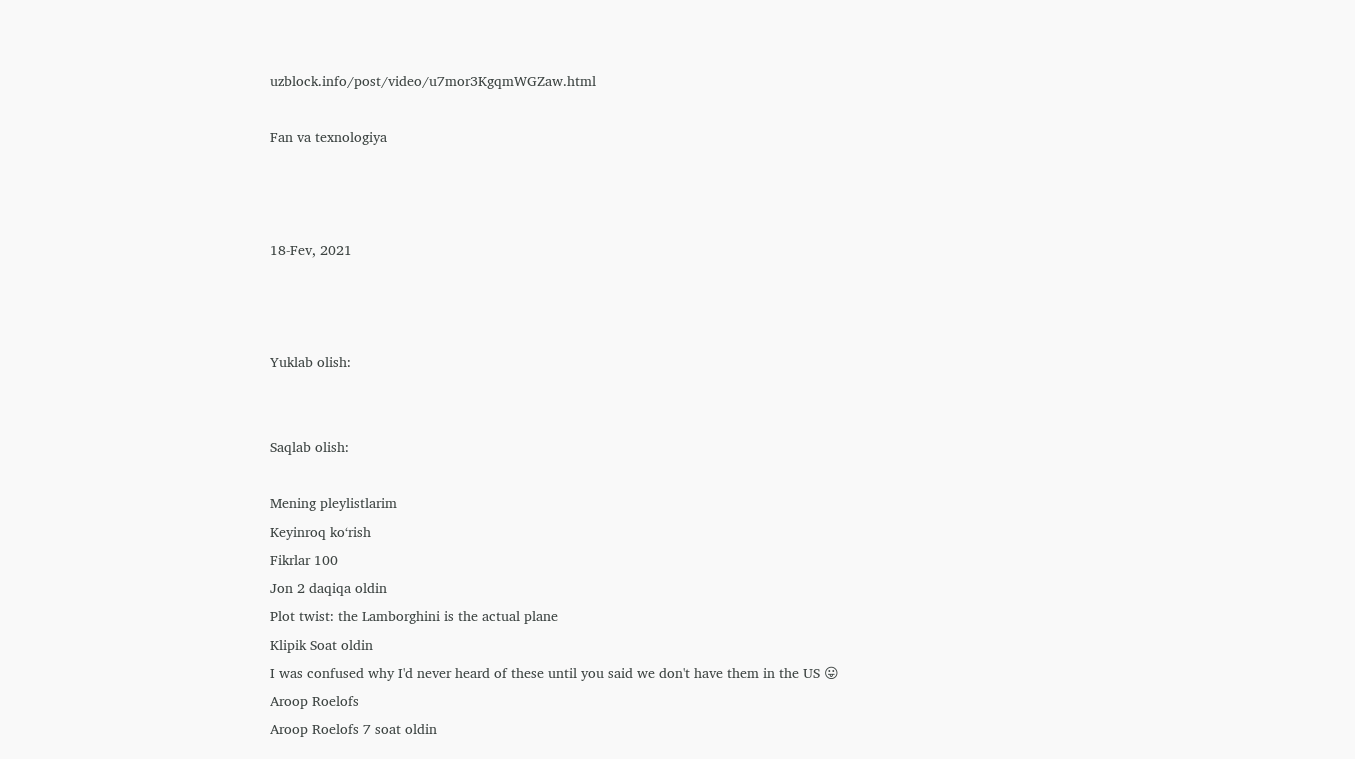uzblock.info/post/video/u7mor3KgqmWGZaw.html

Fan va texnologiya



18-Fev, 2021



Yuklab olish:


Saqlab olish:

Mening pleylistlarim
Keyinroq ko‘rish
Fikrlar 100
Jon 2 daqiqa oldin
Plot twist: the Lamborghini is the actual plane
Klipik Soat oldin
I was confused why I'd never heard of these until you said we don't have them in the US 😛
Aroop Roelofs
Aroop Roelofs 7 soat oldin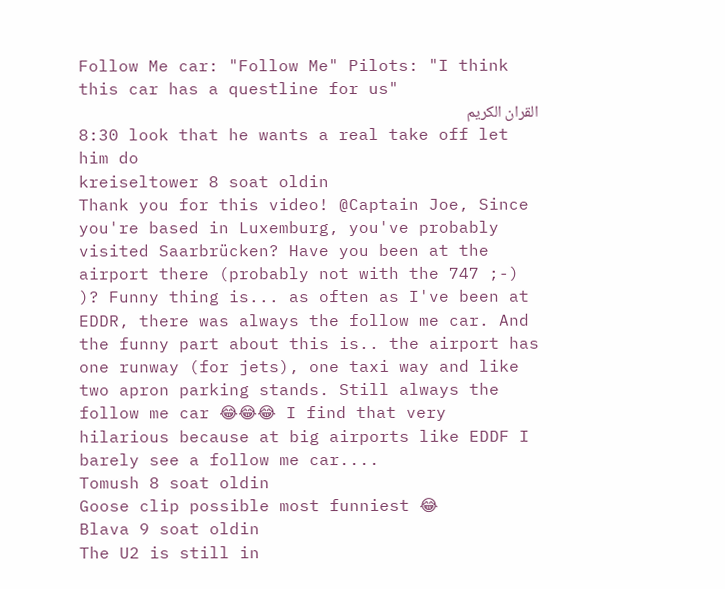Follow Me car: "Follow Me" Pilots: "I think this car has a questline for us"
القران الكريم
8:30 look that he wants a real take off let him do
kreiseltower 8 soat oldin
Thank you for this video! @Captain Joe, Since you're based in Luxemburg, you've probably visited Saarbrücken? Have you been at the airport there (probably not with the 747 ;-) )? Funny thing is... as often as I've been at EDDR, there was always the follow me car. And the funny part about this is.. the airport has one runway (for jets), one taxi way and like two apron parking stands. Still always the follow me car 😂😂😂 I find that very hilarious because at big airports like EDDF I barely see a follow me car....
Tomush 8 soat oldin
Goose clip possible most funniest 😂
Blava 9 soat oldin
The U2 is still in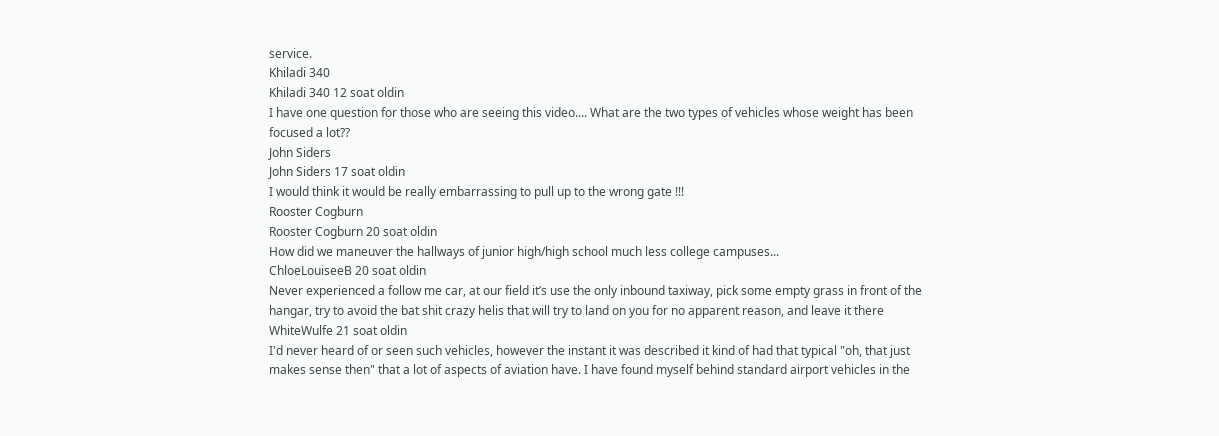service.
Khiladi 340
Khiladi 340 12 soat oldin
I have one question for those who are seeing this video.... What are the two types of vehicles whose weight has been focused a lot??
John Siders
John Siders 17 soat oldin
I would think it would be really embarrassing to pull up to the wrong gate !!!
Rooster Cogburn
Rooster Cogburn 20 soat oldin
How did we maneuver the hallways of junior high/high school much less college campuses...
ChloeLouiseeB 20 soat oldin
Never experienced a follow me car, at our field it’s use the only inbound taxiway, pick some empty grass in front of the hangar, try to avoid the bat shit crazy helis that will try to land on you for no apparent reason, and leave it there
WhiteWulfe 21 soat oldin
I'd never heard of or seen such vehicles, however the instant it was described it kind of had that typical "oh, that just makes sense then" that a lot of aspects of aviation have. I have found myself behind standard airport vehicles in the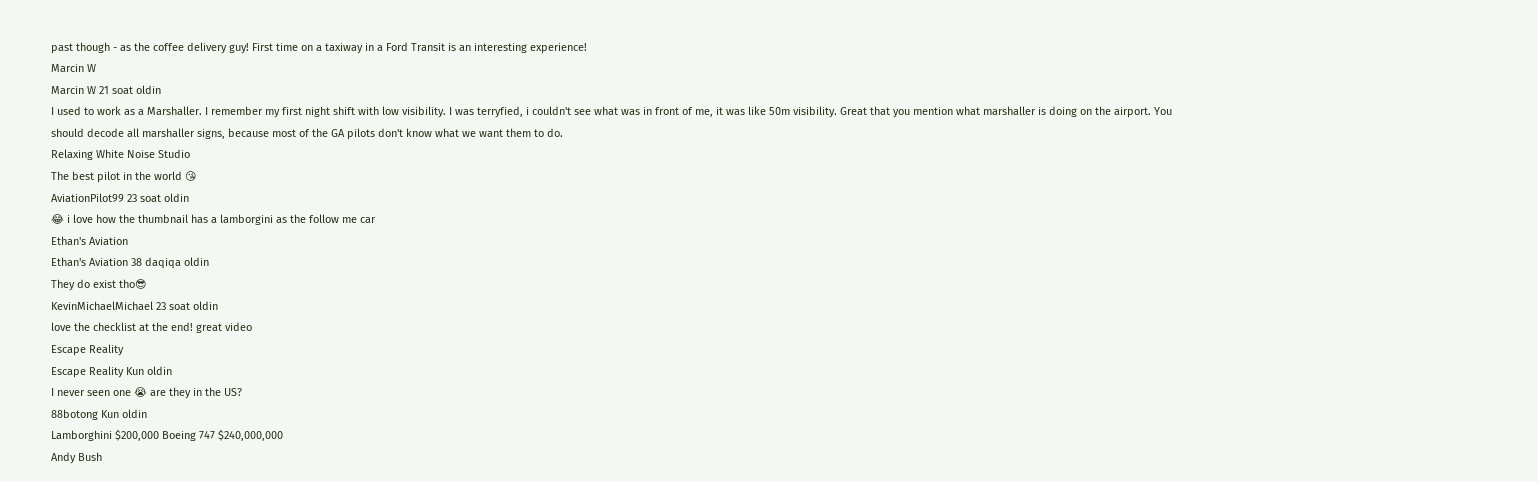past though - as the coffee delivery guy! First time on a taxiway in a Ford Transit is an interesting experience!
Marcin W
Marcin W 21 soat oldin
I used to work as a Marshaller. I remember my first night shift with low visibility. I was terryfied, i couldn't see what was in front of me, it was like 50m visibility. Great that you mention what marshaller is doing on the airport. You should decode all marshaller signs, because most of the GA pilots don't know what we want them to do.
Relaxing White Noise Studio
The best pilot in the world 😘
AviationPilot99 23 soat oldin
😂 i love how the thumbnail has a lamborgini as the follow me car
Ethan's Aviation
Ethan's Aviation 38 daqiqa oldin
They do exist tho😎
KevinMichaelMichael 23 soat oldin
love the checklist at the end! great video
Escape Reality
Escape Reality Kun oldin
I never seen one 😭 are they in the US?
88botong Kun oldin
Lamborghini $200,000 Boeing 747 $240,000,000
Andy Bush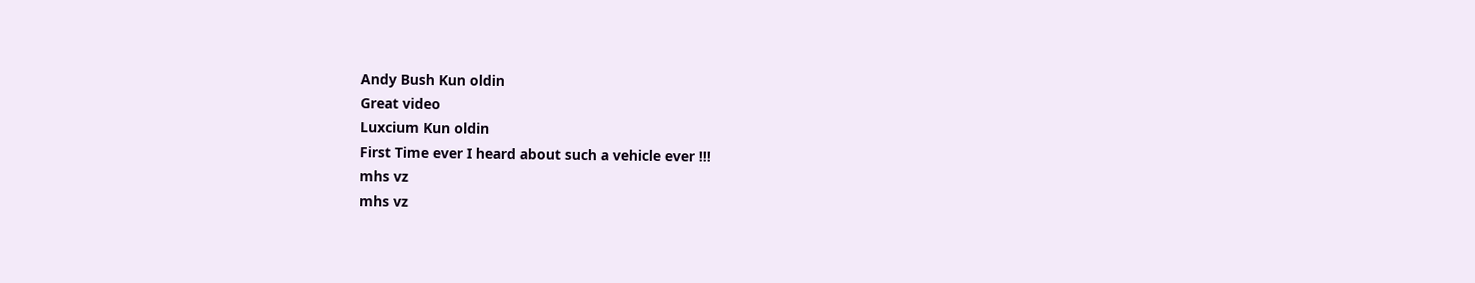Andy Bush Kun oldin
Great video
Luxcium Kun oldin
First Time ever I heard about such a vehicle ever !!!
mhs vz
mhs vz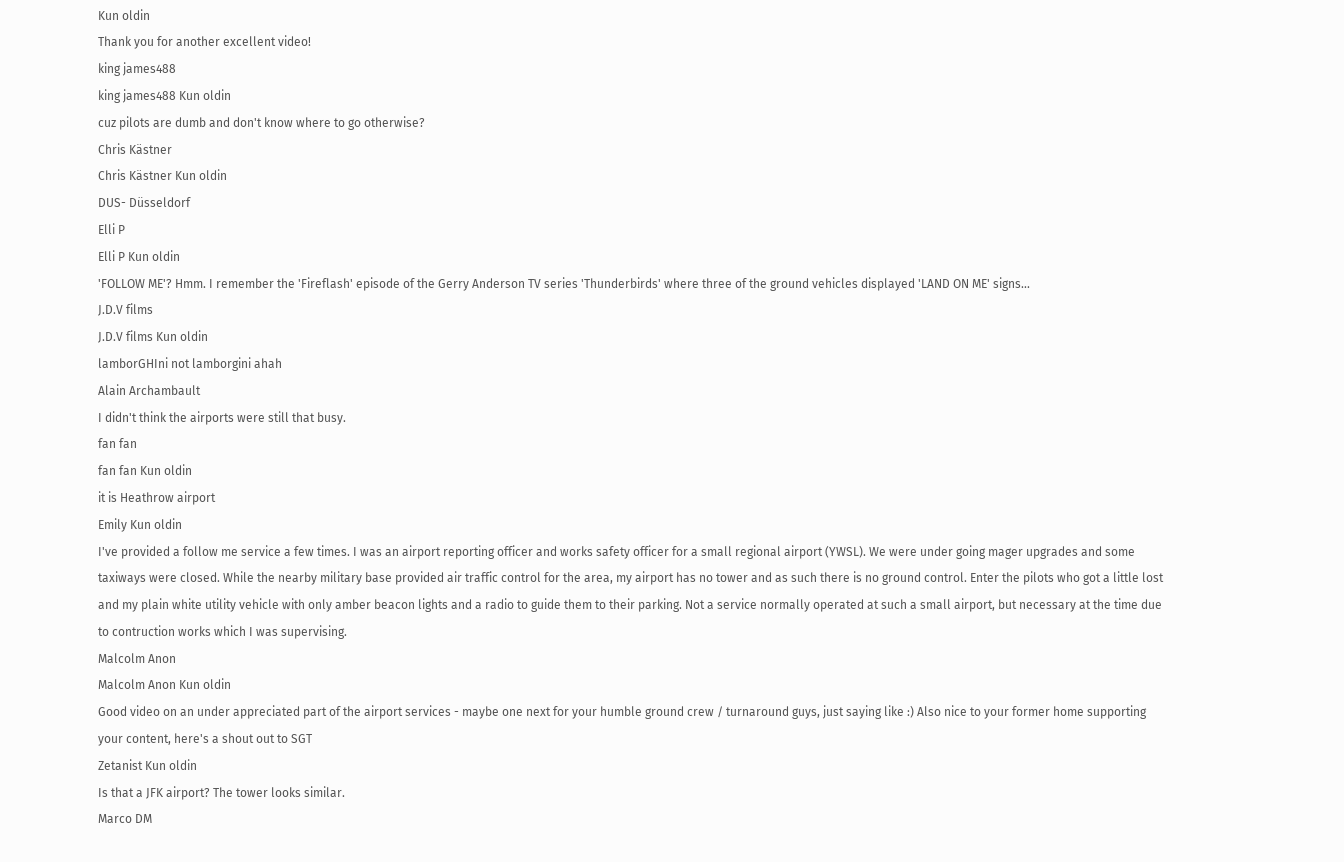Kun oldin
Thank you for another excellent video!
king james488
king james488 Kun oldin
cuz pilots are dumb and don't know where to go otherwise?
Chris Kästner
Chris Kästner Kun oldin
DUS- Düsseldorf
Elli P
Elli P Kun oldin
'FOLLOW ME'? Hmm. I remember the 'Fireflash' episode of the Gerry Anderson TV series 'Thunderbirds' where three of the ground vehicles displayed 'LAND ON ME' signs...
J.D.V films
J.D.V films Kun oldin
lamborGHIni not lamborgini ahah
Alain Archambault
I didn't think the airports were still that busy.
fan fan
fan fan Kun oldin
it is Heathrow airport
Emily Kun oldin
I've provided a follow me service a few times. I was an airport reporting officer and works safety officer for a small regional airport (YWSL). We were under going mager upgrades and some taxiways were closed. While the nearby military base provided air traffic control for the area, my airport has no tower and as such there is no ground control. Enter the pilots who got a little lost and my plain white utility vehicle with only amber beacon lights and a radio to guide them to their parking. Not a service normally operated at such a small airport, but necessary at the time due to contruction works which I was supervising.
Malcolm Anon
Malcolm Anon Kun oldin
Good video on an under appreciated part of the airport services - maybe one next for your humble ground crew / turnaround guys, just saying like :) Also nice to your former home supporting your content, here's a shout out to SGT
Zetanist Kun oldin
Is that a JFK airport? The tower looks similar.
Marco DM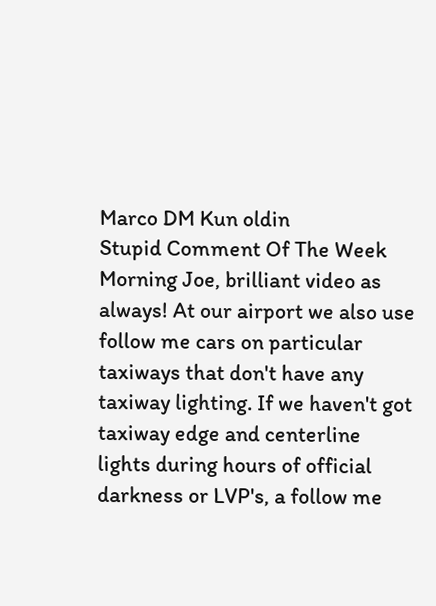Marco DM Kun oldin
Stupid Comment Of The Week
Morning Joe, brilliant video as always! At our airport we also use follow me cars on particular taxiways that don't have any taxiway lighting. If we haven't got taxiway edge and centerline lights during hours of official darkness or LVP's, a follow me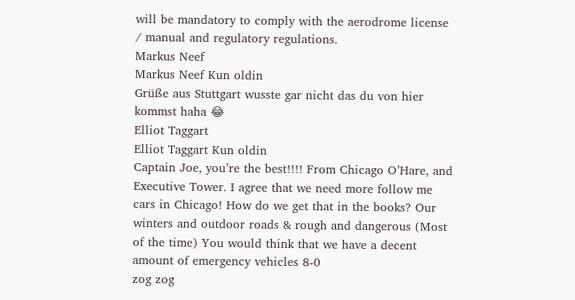will be mandatory to comply with the aerodrome license / manual and regulatory regulations.
Markus Neef
Markus Neef Kun oldin
Grüße aus Stuttgart wusste gar nicht das du von hier kommst haha 😂
Elliot Taggart
Elliot Taggart Kun oldin
Captain Joe, you’re the best!!!! From Chicago O’Hare, and Executive Tower. I agree that we need more follow me cars in Chicago! How do we get that in the books? Our winters and outdoor roads & rough and dangerous (Most of the time) You would think that we have a decent amount of emergency vehicles 8-0
zog zog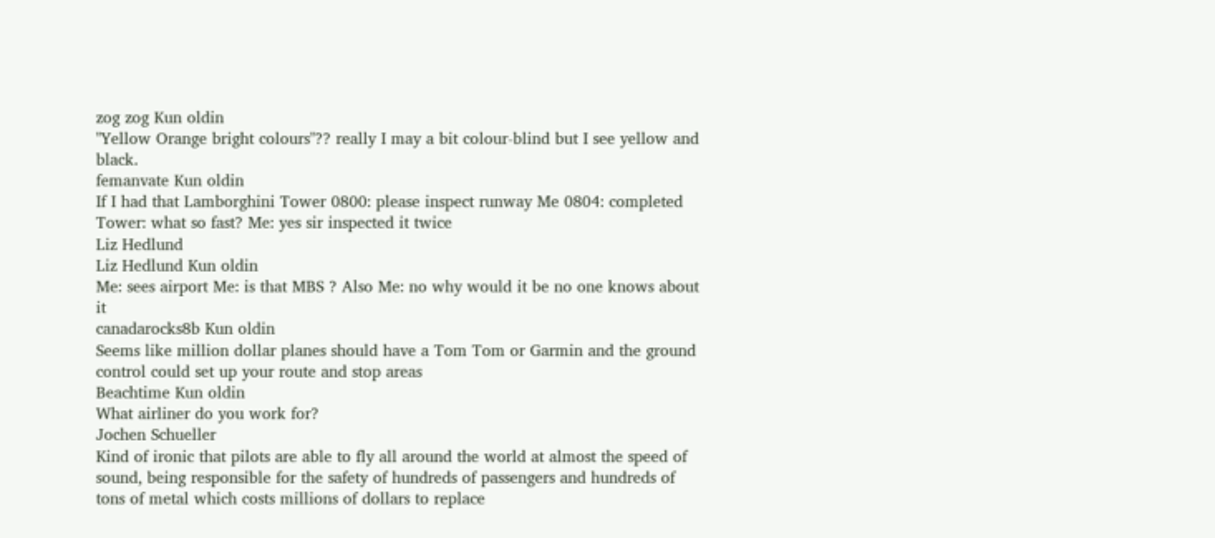zog zog Kun oldin
"Yellow Orange bright colours"?? really I may a bit colour-blind but I see yellow and black.
femanvate Kun oldin
If I had that Lamborghini Tower 0800: please inspect runway Me 0804: completed Tower: what so fast? Me: yes sir inspected it twice
Liz Hedlund
Liz Hedlund Kun oldin
Me: sees airport Me: is that MBS ? Also Me: no why would it be no one knows about it
canadarocks8b Kun oldin
Seems like million dollar planes should have a Tom Tom or Garmin and the ground control could set up your route and stop areas
Beachtime Kun oldin
What airliner do you work for?
Jochen Schueller
Kind of ironic that pilots are able to fly all around the world at almost the speed of sound, being responsible for the safety of hundreds of passengers and hundreds of tons of metal which costs millions of dollars to replace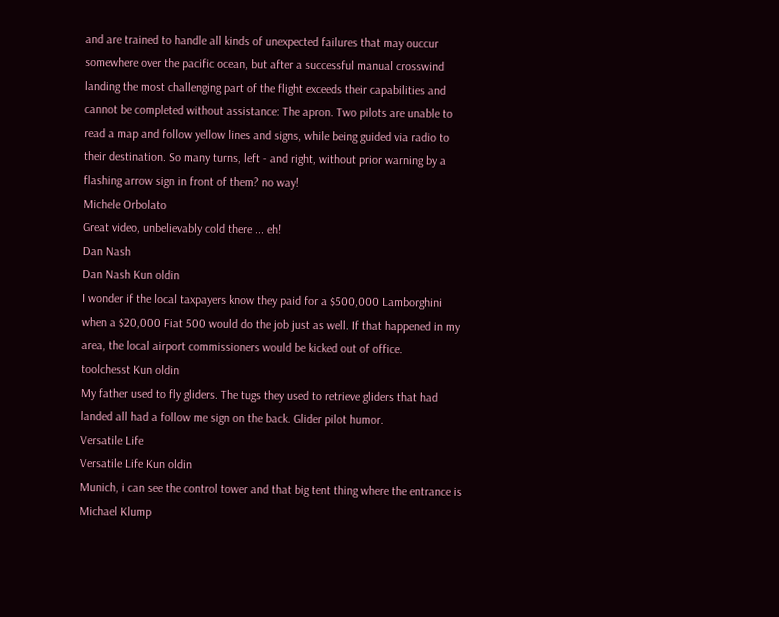and are trained to handle all kinds of unexpected failures that may ouccur somewhere over the pacific ocean, but after a successful manual crosswind landing the most challenging part of the flight exceeds their capabilities and cannot be completed without assistance: The apron. Two pilots are unable to read a map and follow yellow lines and signs, while being guided via radio to their destination. So many turns, left - and right, without prior warning by a flashing arrow sign in front of them? no way!
Michele Orbolato
Great video, unbelievably cold there ... eh!
Dan Nash
Dan Nash Kun oldin
I wonder if the local taxpayers know they paid for a $500,000 Lamborghini when a $20,000 Fiat 500 would do the job just as well. If that happened in my area, the local airport commissioners would be kicked out of office.
toolchesst Kun oldin
My father used to fly gliders. The tugs they used to retrieve gliders that had landed all had a follow me sign on the back. Glider pilot humor.
Versatile Life
Versatile Life Kun oldin
Munich, i can see the control tower and that big tent thing where the entrance is
Michael Klump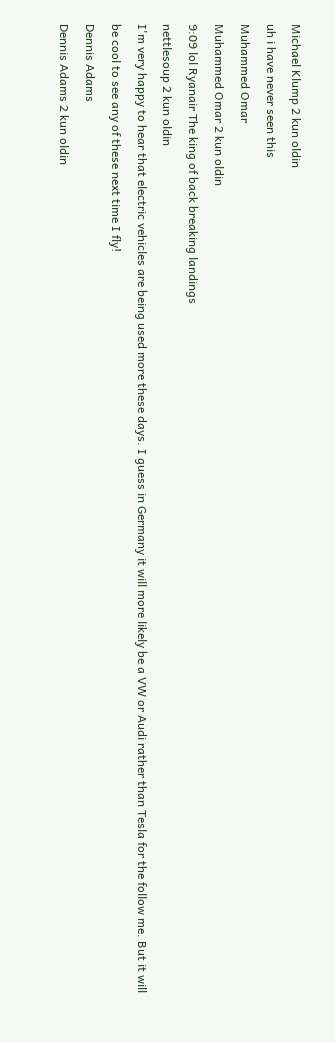Michael Klump 2 kun oldin
uh i have never seen this
Muhammed Omar
Muhammed Omar 2 kun oldin
9:09 lol Ryanair The king of back breaking landings
nettlesoup 2 kun oldin
I'm very happy to hear that electric vehicles are being used more these days. I guess in Germany it will more likely be a VW or Audi rather than Tesla for the follow me. But it will be cool to see any of these next time I fly!
Dennis Adams
Dennis Adams 2 kun oldin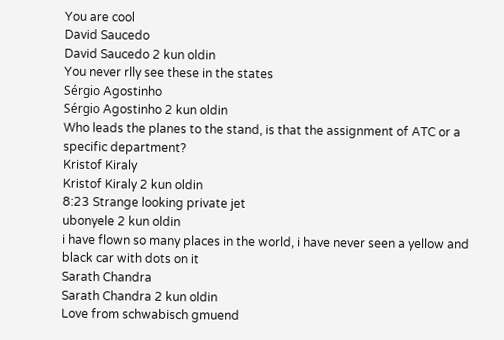You are cool
David Saucedo
David Saucedo 2 kun oldin
You never rlly see these in the states
Sérgio Agostinho
Sérgio Agostinho 2 kun oldin
Who leads the planes to the stand, is that the assignment of ATC or a specific department?
Kristof Kiraly
Kristof Kiraly 2 kun oldin
8:23 Strange looking private jet
ubonyele 2 kun oldin
i have flown so many places in the world, i have never seen a yellow and black car with dots on it
Sarath Chandra
Sarath Chandra 2 kun oldin
Love from schwabisch gmuend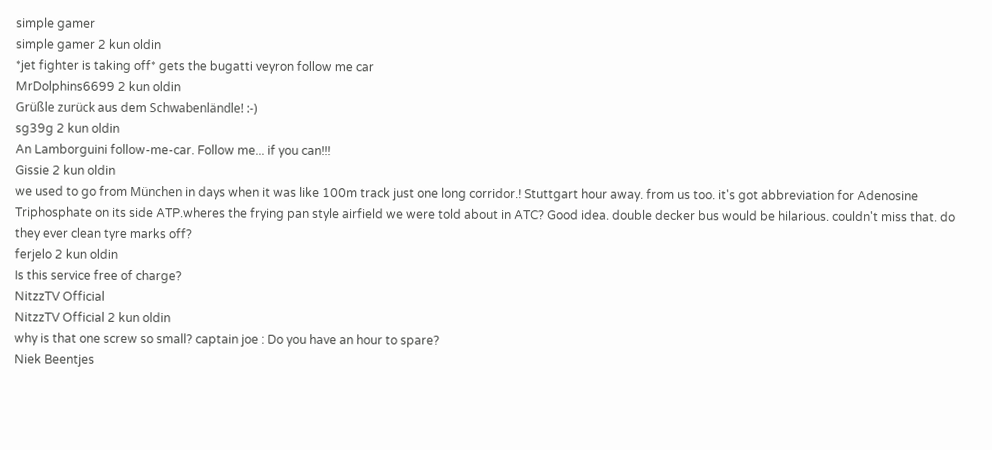simple gamer
simple gamer 2 kun oldin
*jet fighter is taking off* gets the bugatti veyron follow me car
MrDolphins6699 2 kun oldin
Grüßle zurück aus dem Schwabenländle! :-)
sg39g 2 kun oldin
An Lamborguini follow-me-car. Follow me... if you can!!!
Gissie 2 kun oldin
we used to go from München in days when it was like 100m track just one long corridor.! Stuttgart hour away. from us too. it's got abbreviation for Adenosine Triphosphate on its side ATP.wheres the frying pan style airfield we were told about in ATC? Good idea. double decker bus would be hilarious. couldn't miss that. do they ever clean tyre marks off?
ferjelo 2 kun oldin
Is this service free of charge?
NitzzTV Official
NitzzTV Official 2 kun oldin
why is that one screw so small? captain joe : Do you have an hour to spare?
Niek Beentjes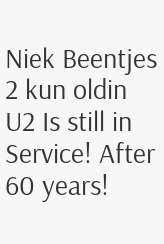Niek Beentjes 2 kun oldin
U2 Is still in Service! After 60 years!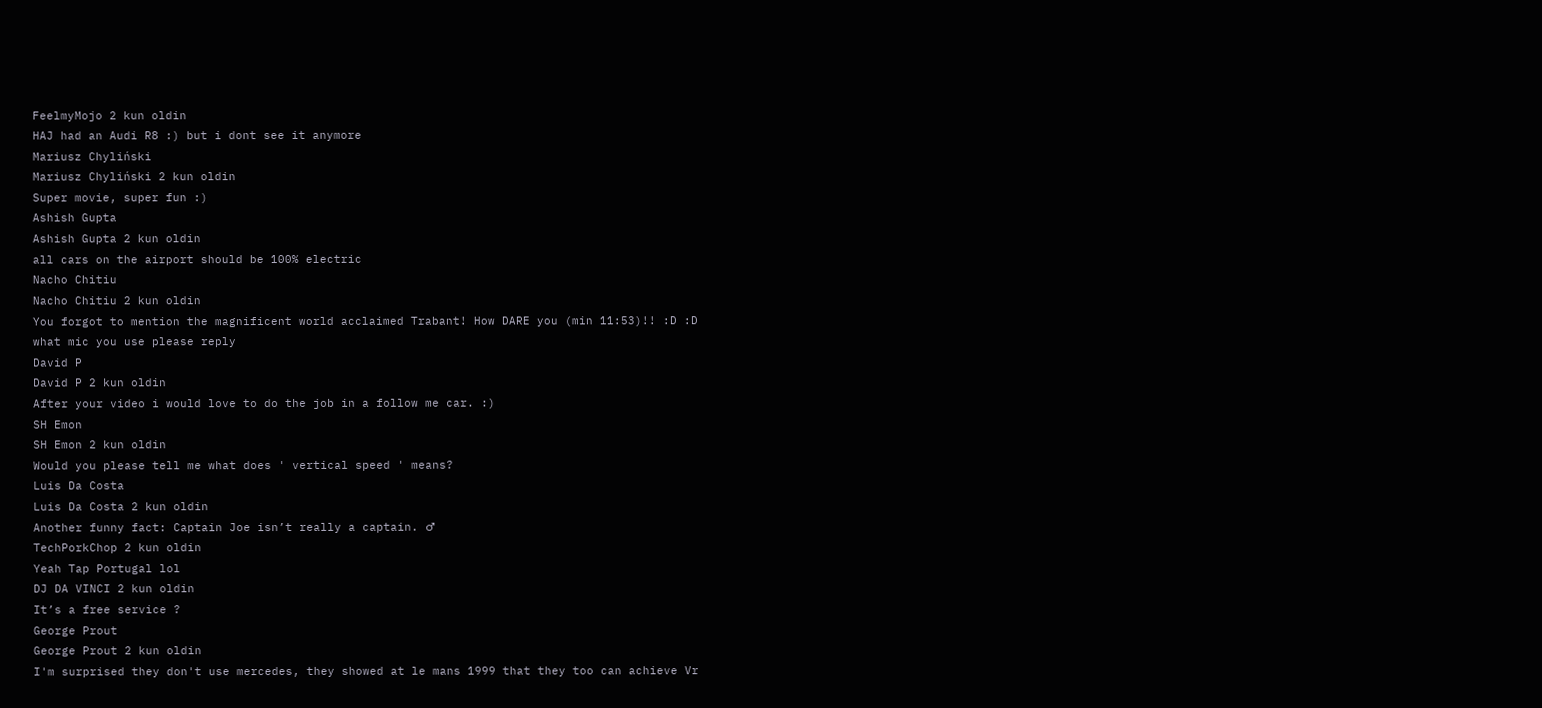FeelmyMojo 2 kun oldin
HAJ had an Audi R8 :) but i dont see it anymore
Mariusz Chyliński
Mariusz Chyliński 2 kun oldin
Super movie, super fun :)
Ashish Gupta
Ashish Gupta 2 kun oldin
all cars on the airport should be 100% electric
Nacho Chitiu
Nacho Chitiu 2 kun oldin
You forgot to mention the magnificent world acclaimed Trabant! How DARE you (min 11:53)!! :D :D
what mic you use please reply
David P
David P 2 kun oldin
After your video i would love to do the job in a follow me car. :)
SH Emon
SH Emon 2 kun oldin
Would you please tell me what does ' vertical speed ' means?
Luis Da Costa
Luis Da Costa 2 kun oldin
Another funny fact: Captain Joe isn’t really a captain. ♂
TechPorkChop 2 kun oldin
Yeah Tap Portugal lol
DJ DA VINCI 2 kun oldin
It’s a free service ?
George Prout
George Prout 2 kun oldin
I'm surprised they don't use mercedes, they showed at le mans 1999 that they too can achieve Vr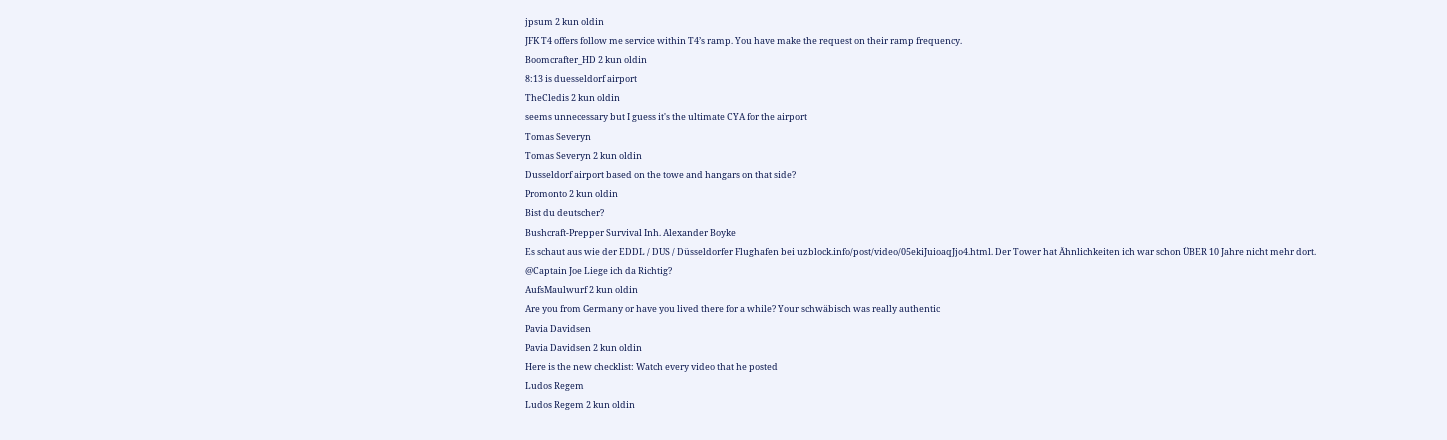jpsum 2 kun oldin
JFK T4 offers follow me service within T4’s ramp. You have make the request on their ramp frequency.
Boomcrafter_HD 2 kun oldin
8:13 is duesseldorf airport
TheCledis 2 kun oldin
seems unnecessary but I guess it's the ultimate CYA for the airport
Tomas Severyn
Tomas Severyn 2 kun oldin
Dusseldorf airport based on the towe and hangars on that side?
Promonto 2 kun oldin
Bist du deutscher?
Bushcraft-Prepper Survival Inh. Alexander Boyke
Es schaut aus wie der EDDL / DUS / Düsseldorfer Flughafen bei uzblock.info/post/video/05ekiJuioaqJjo4.html. Der Tower hat Ähnlichkeiten ich war schon ÜBER 10 Jahre nicht mehr dort. @Captain Joe Liege ich da Richtig?
AufsMaulwurf 2 kun oldin
Are you from Germany or have you lived there for a while? Your schwäbisch was really authentic
Pavia Davidsen
Pavia Davidsen 2 kun oldin
Here is the new checklist: Watch every video that he posted
Ludos Regem
Ludos Regem 2 kun oldin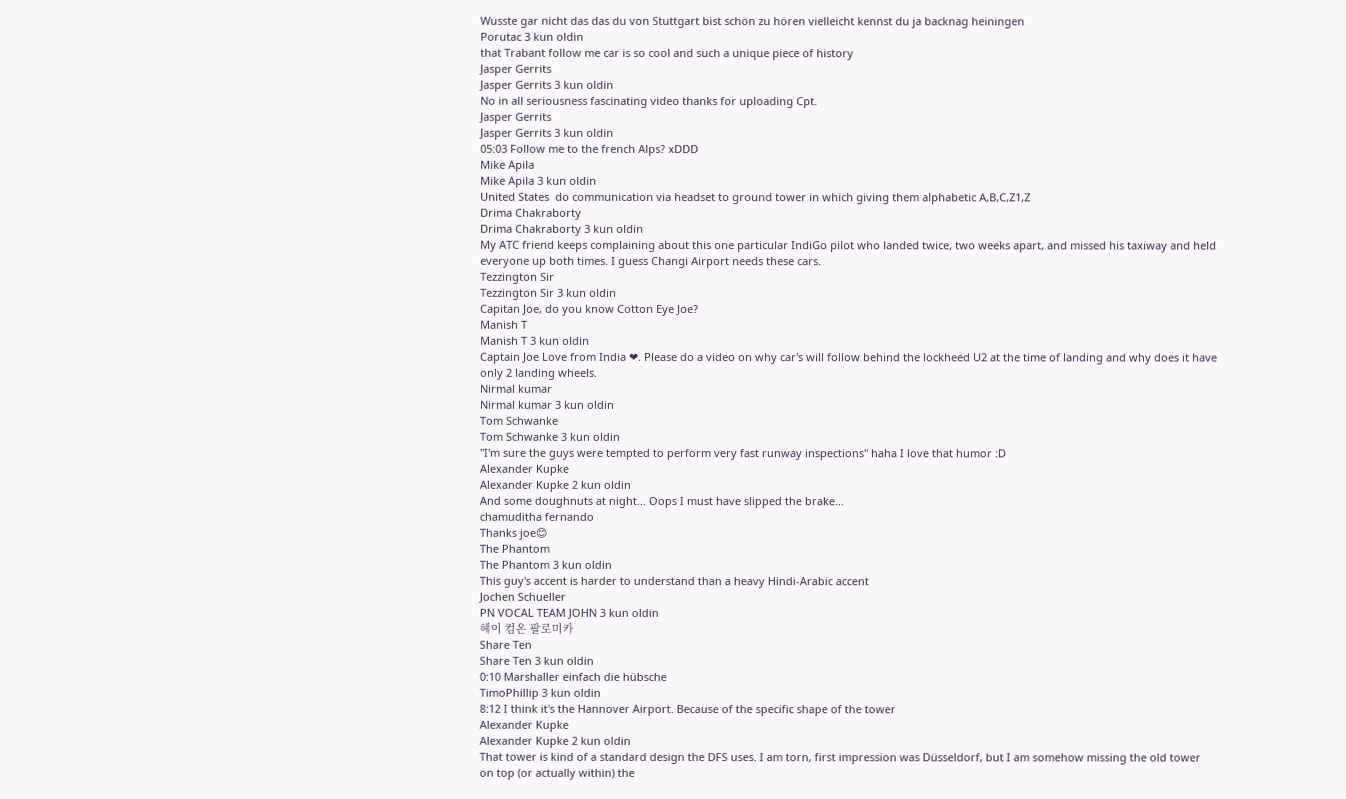Wusste gar nicht das das du von Stuttgart bist schön zu hören vielleicht kennst du ja backnag heiningen
Porutac 3 kun oldin
that Trabant follow me car is so cool and such a unique piece of history
Jasper Gerrits
Jasper Gerrits 3 kun oldin
No in all seriousness fascinating video thanks for uploading Cpt.
Jasper Gerrits
Jasper Gerrits 3 kun oldin
05:03 Follow me to the french Alps? xDDD
Mike Apila
Mike Apila 3 kun oldin
United States  do communication via headset to ground tower in which giving them alphabetic A,B,C,Z1,Z
Drima Chakraborty
Drima Chakraborty 3 kun oldin
My ATC friend keeps complaining about this one particular IndiGo pilot who landed twice, two weeks apart, and missed his taxiway and held everyone up both times. I guess Changi Airport needs these cars.
Tezzington Sir
Tezzington Sir 3 kun oldin
Capitan Joe, do you know Cotton Eye Joe?
Manish T
Manish T 3 kun oldin
Captain Joe Love from India ❤. Please do a video on why car's will follow behind the lockheed U2 at the time of landing and why does it have only 2 landing wheels.
Nirmal kumar
Nirmal kumar 3 kun oldin
Tom Schwanke
Tom Schwanke 3 kun oldin
"I'm sure the guys were tempted to perform very fast runway inspections" haha I love that humor :D
Alexander Kupke
Alexander Kupke 2 kun oldin
And some doughnuts at night... Oops I must have slipped the brake...
chamuditha fernando
Thanks joe😊
The Phantom
The Phantom 3 kun oldin
This guy's accent is harder to understand than a heavy Hindi-Arabic accent
Jochen Schueller
PN VOCAL TEAM JOHN 3 kun oldin
헤이 컴온 팔로미카
Share Ten
Share Ten 3 kun oldin
0:10 Marshaller einfach die hübsche
TimoPhillip 3 kun oldin
8:12 I think it's the Hannover Airport. Because of the specific shape of the tower
Alexander Kupke
Alexander Kupke 2 kun oldin
That tower is kind of a standard design the DFS uses. I am torn, first impression was Düsseldorf, but I am somehow missing the old tower on top (or actually within) the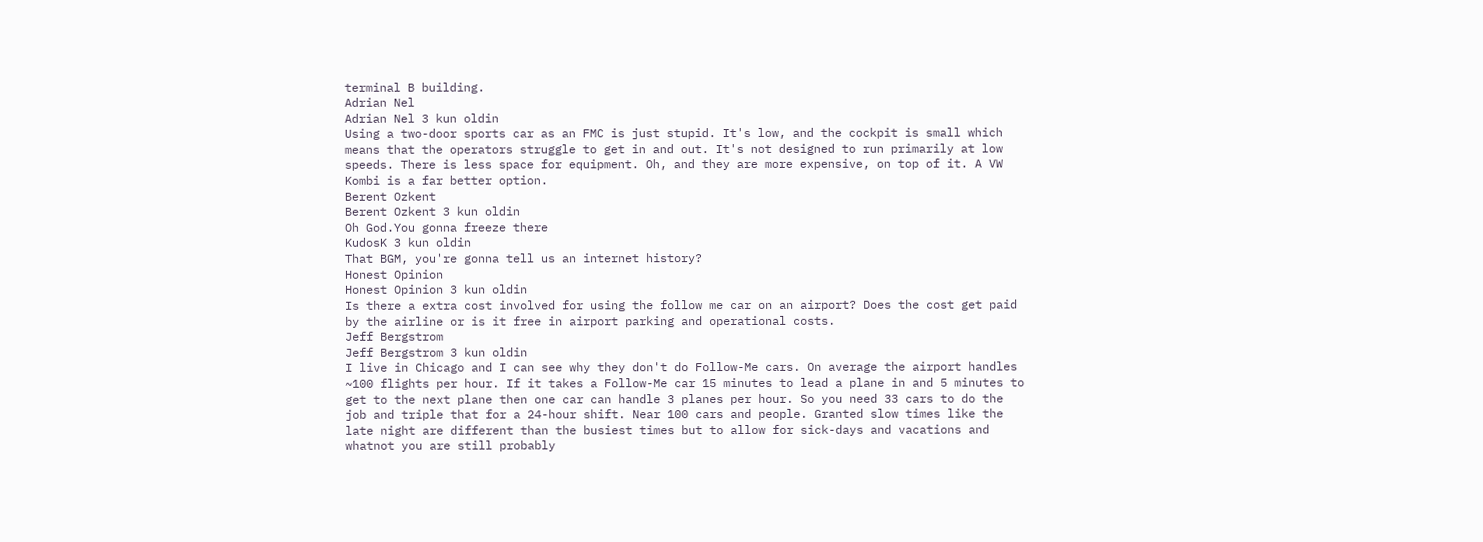terminal B building.
Adrian Nel
Adrian Nel 3 kun oldin
Using a two-door sports car as an FMC is just stupid. It's low, and the cockpit is small which means that the operators struggle to get in and out. It's not designed to run primarily at low speeds. There is less space for equipment. Oh, and they are more expensive, on top of it. A VW Kombi is a far better option.
Berent Ozkent
Berent Ozkent 3 kun oldin
Oh God.You gonna freeze there
KudosK 3 kun oldin
That BGM, you're gonna tell us an internet history?
Honest Opinion
Honest Opinion 3 kun oldin
Is there a extra cost involved for using the follow me car on an airport? Does the cost get paid by the airline or is it free in airport parking and operational costs.
Jeff Bergstrom
Jeff Bergstrom 3 kun oldin
I live in Chicago and I can see why they don't do Follow-Me cars. On average the airport handles ~100 flights per hour. If it takes a Follow-Me car 15 minutes to lead a plane in and 5 minutes to get to the next plane then one car can handle 3 planes per hour. So you need 33 cars to do the job and triple that for a 24-hour shift. Near 100 cars and people. Granted slow times like the late night are different than the busiest times but to allow for sick-days and vacations and whatnot you are still probably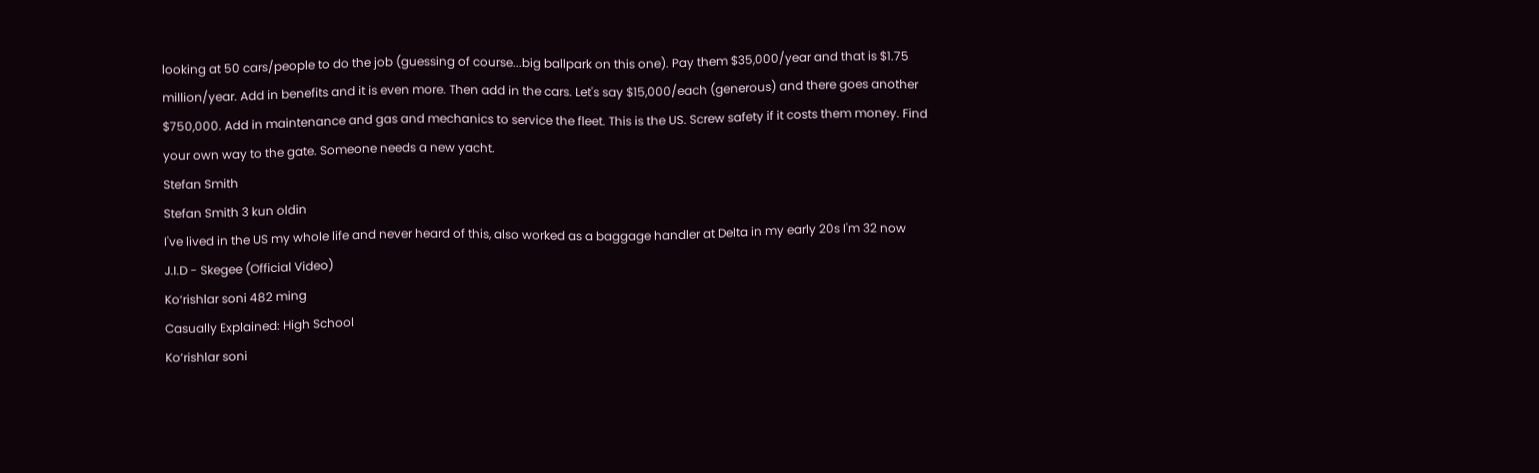looking at 50 cars/people to do the job (guessing of course...big ballpark on this one). Pay them $35,000/year and that is $1.75 million/year. Add in benefits and it is even more. Then add in the cars. Let's say $15,000/each (generous) and there goes another $750,000. Add in maintenance and gas and mechanics to service the fleet. This is the US. Screw safety if it costs them money. Find your own way to the gate. Someone needs a new yacht.
Stefan Smith
Stefan Smith 3 kun oldin
I've lived in the US my whole life and never heard of this, also worked as a baggage handler at Delta in my early 20s I'm 32 now
J.I.D - Skegee (Official Video)
Ko‘rishlar soni 482 ming
Casually Explained: High School
Ko‘rishlar soni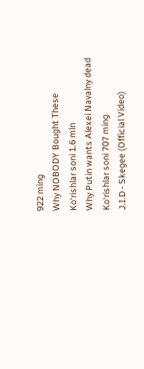922 ming
Why NOBODY Bought These
Ko‘rishlar soni 1.6 mln
Why Putin wants Alexei Navalny dead
Ko‘rishlar soni 707 ming
J.I.D - Skegee (Official Video)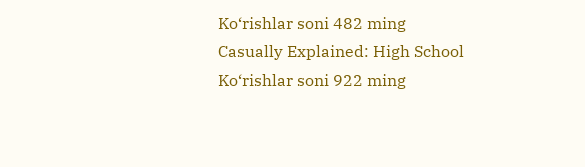Ko‘rishlar soni 482 ming
Casually Explained: High School
Ko‘rishlar soni 922 ming